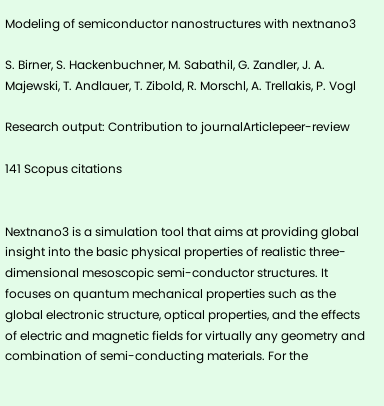Modeling of semiconductor nanostructures with nextnano3

S. Birner, S. Hackenbuchner, M. Sabathil, G. Zandler, J. A. Majewski, T. Andlauer, T. Zibold, R. Morschl, A. Trellakis, P. Vogl

Research output: Contribution to journalArticlepeer-review

141 Scopus citations


Nextnano3 is a simulation tool that aims at providing global insight into the basic physical properties of realistic three-dimensional mesoscopic semi-conductor structures. It focuses on quantum mechanical properties such as the global electronic structure, optical properties, and the effects of electric and magnetic fields for virtually any geometry and combination of semi-conducting materials. For the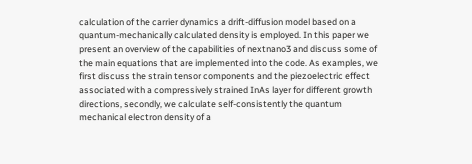calculation of the carrier dynamics a drift-diffusion model based on a quantum-mechanically calculated density is employed. In this paper we present an overview of the capabilities of nextnano3 and discuss some of the main equations that are implemented into the code. As examples, we first discuss the strain tensor components and the piezoelectric effect associated with a compressively strained InAs layer for different growth directions, secondly, we calculate self-consistently the quantum mechanical electron density of a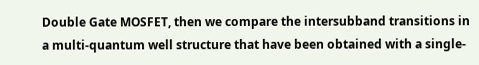Double Gate MOSFET, then we compare the intersubband transitions in a multi-quantum well structure that have been obtained with a single-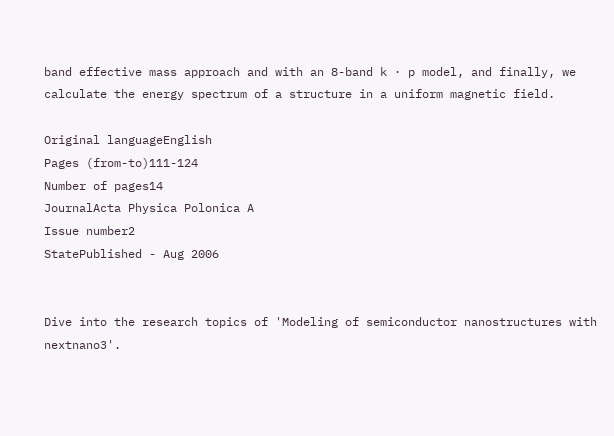band effective mass approach and with an 8-band k · p model, and finally, we calculate the energy spectrum of a structure in a uniform magnetic field.

Original languageEnglish
Pages (from-to)111-124
Number of pages14
JournalActa Physica Polonica A
Issue number2
StatePublished - Aug 2006


Dive into the research topics of 'Modeling of semiconductor nanostructures with nextnano3'.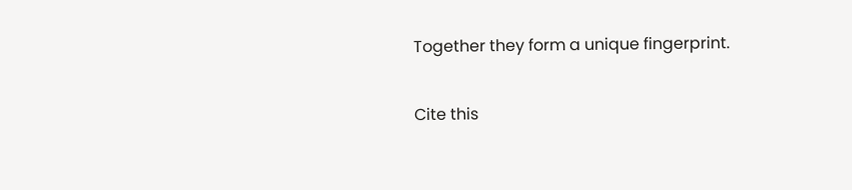Together they form a unique fingerprint.

Cite this